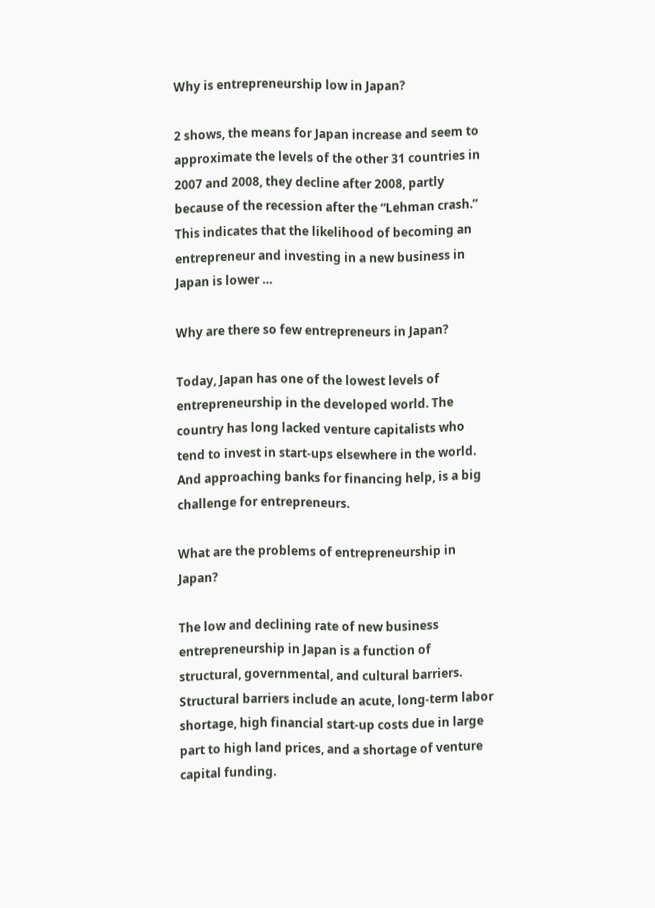Why is entrepreneurship low in Japan?

2 shows, the means for Japan increase and seem to approximate the levels of the other 31 countries in 2007 and 2008, they decline after 2008, partly because of the recession after the “Lehman crash.” This indicates that the likelihood of becoming an entrepreneur and investing in a new business in Japan is lower …

Why are there so few entrepreneurs in Japan?

Today, Japan has one of the lowest levels of entrepreneurship in the developed world. The country has long lacked venture capitalists who tend to invest in start-ups elsewhere in the world. And approaching banks for financing help, is a big challenge for entrepreneurs.

What are the problems of entrepreneurship in Japan?

The low and declining rate of new business entrepreneurship in Japan is a function of structural, governmental, and cultural barriers. Structural barriers include an acute, long-term labor shortage, high financial start-up costs due in large part to high land prices, and a shortage of venture capital funding.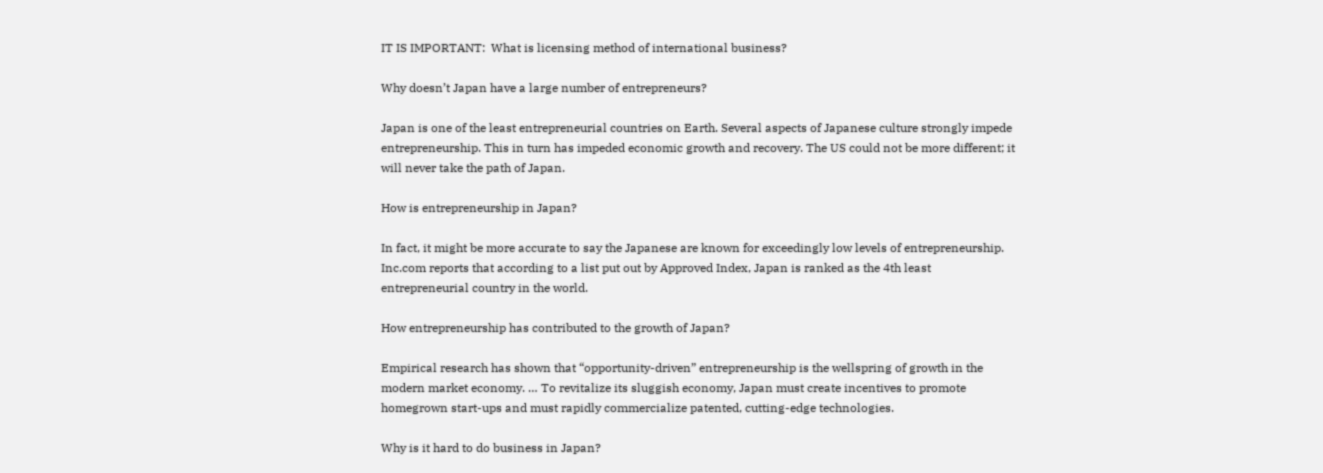IT IS IMPORTANT:  What is licensing method of international business?

Why doesn’t Japan have a large number of entrepreneurs?

Japan is one of the least entrepreneurial countries on Earth. Several aspects of Japanese culture strongly impede entrepreneurship. This in turn has impeded economic growth and recovery. The US could not be more different; it will never take the path of Japan.

How is entrepreneurship in Japan?

In fact, it might be more accurate to say the Japanese are known for exceedingly low levels of entrepreneurship. Inc.com reports that according to a list put out by Approved Index, Japan is ranked as the 4th least entrepreneurial country in the world.

How entrepreneurship has contributed to the growth of Japan?

Empirical research has shown that “opportunity-driven” entrepreneurship is the wellspring of growth in the modern market economy. … To revitalize its sluggish economy, Japan must create incentives to promote homegrown start-ups and must rapidly commercialize patented, cutting-edge technologies.

Why is it hard to do business in Japan?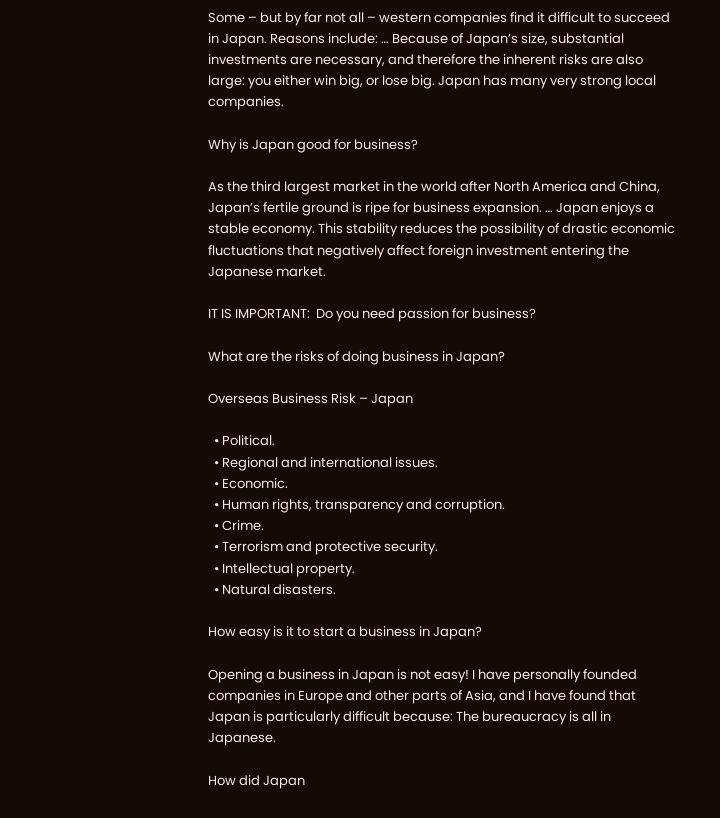Some – but by far not all – western companies find it difficult to succeed in Japan. Reasons include: … Because of Japan’s size, substantial investments are necessary, and therefore the inherent risks are also large: you either win big, or lose big. Japan has many very strong local companies.

Why is Japan good for business?

As the third largest market in the world after North America and China, Japan’s fertile ground is ripe for business expansion. … Japan enjoys a stable economy. This stability reduces the possibility of drastic economic fluctuations that negatively affect foreign investment entering the Japanese market.

IT IS IMPORTANT:  Do you need passion for business?

What are the risks of doing business in Japan?

Overseas Business Risk – Japan

  • Political.
  • Regional and international issues.
  • Economic.
  • Human rights, transparency and corruption.
  • Crime.
  • Terrorism and protective security.
  • Intellectual property.
  • Natural disasters.

How easy is it to start a business in Japan?

Opening a business in Japan is not easy! I have personally founded companies in Europe and other parts of Asia, and I have found that Japan is particularly difficult because: The bureaucracy is all in Japanese.

How did Japan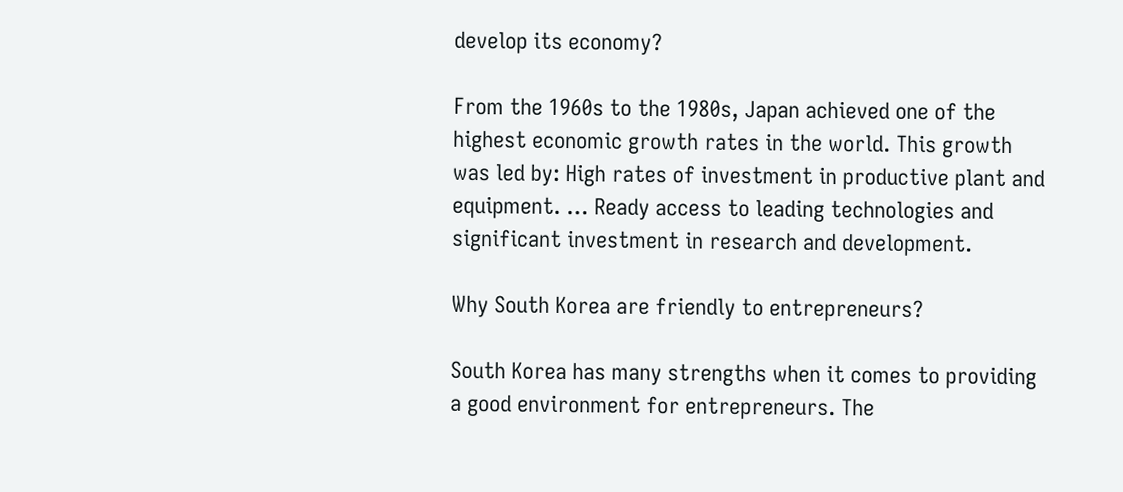develop its economy?

From the 1960s to the 1980s, Japan achieved one of the highest economic growth rates in the world. This growth was led by: High rates of investment in productive plant and equipment. … Ready access to leading technologies and significant investment in research and development.

Why South Korea are friendly to entrepreneurs?

South Korea has many strengths when it comes to providing a good environment for entrepreneurs. The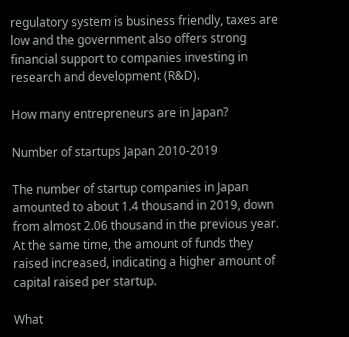regulatory system is business friendly, taxes are low and the government also offers strong financial support to companies investing in research and development (R&D).

How many entrepreneurs are in Japan?

Number of startups Japan 2010-2019

The number of startup companies in Japan amounted to about 1.4 thousand in 2019, down from almost 2.06 thousand in the previous year. At the same time, the amount of funds they raised increased, indicating a higher amount of capital raised per startup.

What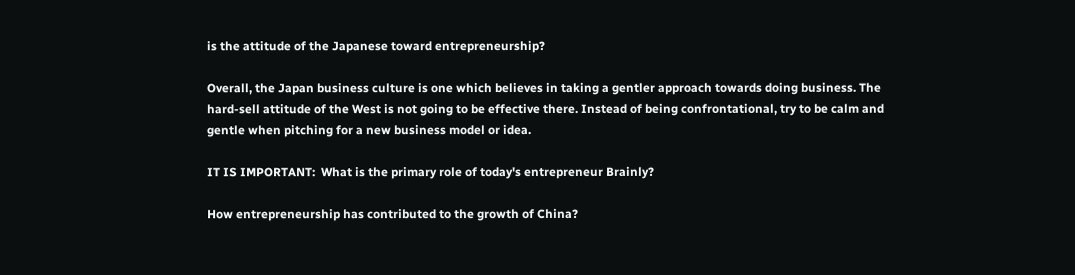is the attitude of the Japanese toward entrepreneurship?

Overall, the Japan business culture is one which believes in taking a gentler approach towards doing business. The hard-sell attitude of the West is not going to be effective there. Instead of being confrontational, try to be calm and gentle when pitching for a new business model or idea.

IT IS IMPORTANT:  What is the primary role of today's entrepreneur Brainly?

How entrepreneurship has contributed to the growth of China?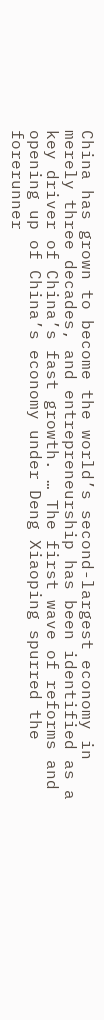China has grown to become the world’s second-largest economy in merely three decades, and entrepreneurship has been identified as a key driver of China’s fast growth. … The first wave of reforms and opening up of China’s economy under Deng Xiaoping spurred the forerunner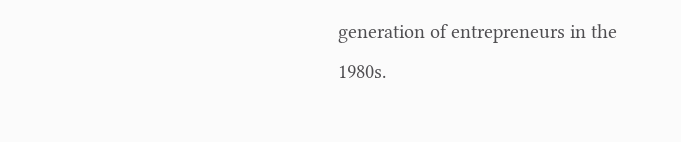generation of entrepreneurs in the 1980s.